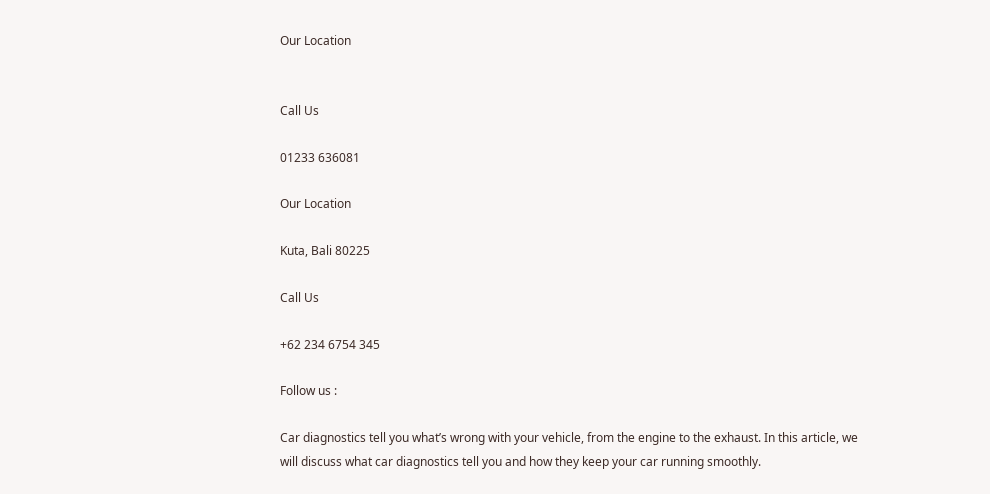Our Location


Call Us

01233 636081

Our Location

Kuta, Bali 80225

Call Us

+62 234 6754 345

Follow us :

Car diagnostics tell you what’s wrong with your vehicle, from the engine to the exhaust. In this article, we will discuss what car diagnostics tell you and how they keep your car running smoothly.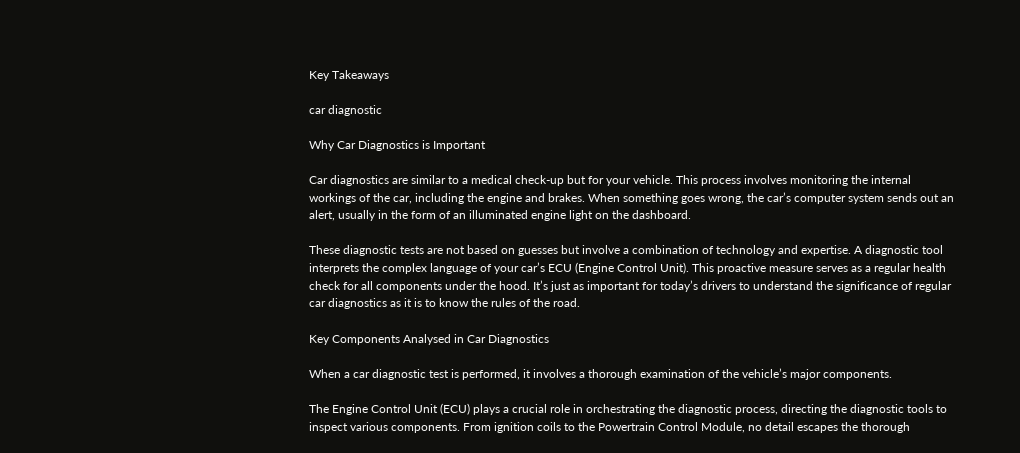Key Takeaways

car diagnostic

Why Car Diagnostics is Important

Car diagnostics are similar to a medical check-up but for your vehicle. This process involves monitoring the internal workings of the car, including the engine and brakes. When something goes wrong, the car’s computer system sends out an alert, usually in the form of an illuminated engine light on the dashboard.

These diagnostic tests are not based on guesses but involve a combination of technology and expertise. A diagnostic tool interprets the complex language of your car’s ECU (Engine Control Unit). This proactive measure serves as a regular health check for all components under the hood. It’s just as important for today’s drivers to understand the significance of regular car diagnostics as it is to know the rules of the road.

Key Components Analysed in Car Diagnostics

When a car diagnostic test is performed, it involves a thorough examination of the vehicle’s major components.

The Engine Control Unit (ECU) plays a crucial role in orchestrating the diagnostic process, directing the diagnostic tools to inspect various components. From ignition coils to the Powertrain Control Module, no detail escapes the thorough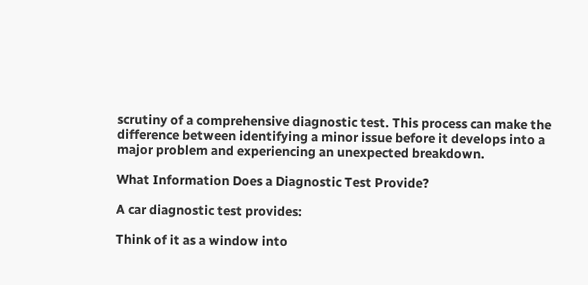scrutiny of a comprehensive diagnostic test. This process can make the difference between identifying a minor issue before it develops into a major problem and experiencing an unexpected breakdown.

What Information Does a Diagnostic Test Provide?

A car diagnostic test provides:

Think of it as a window into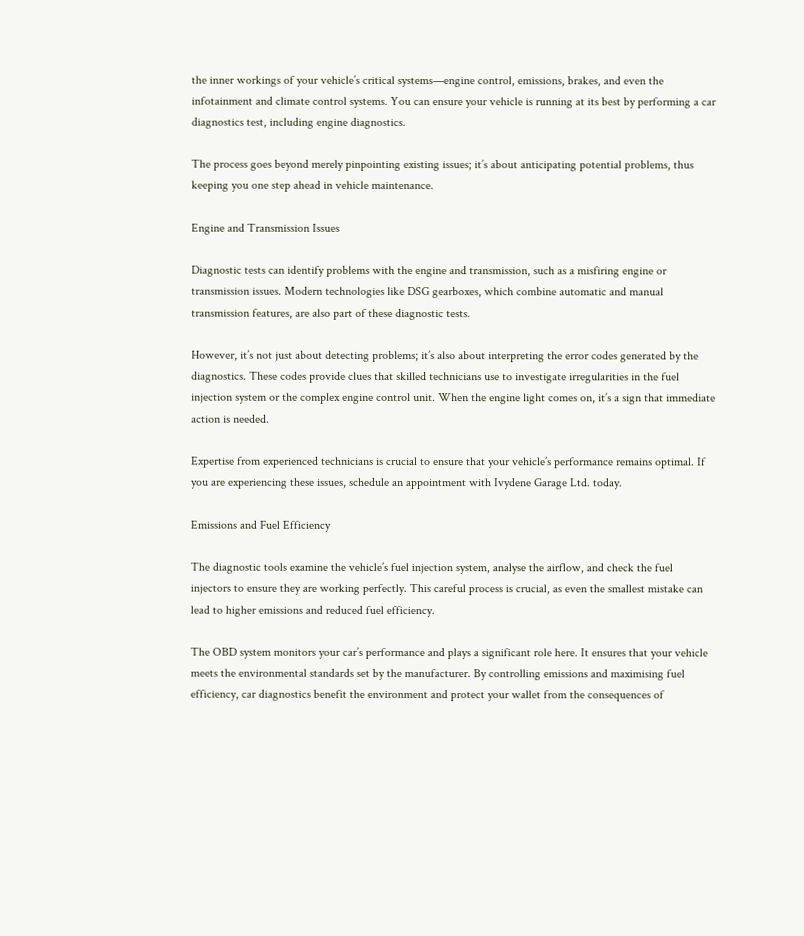the inner workings of your vehicle’s critical systems—engine control, emissions, brakes, and even the infotainment and climate control systems. You can ensure your vehicle is running at its best by performing a car diagnostics test, including engine diagnostics.

The process goes beyond merely pinpointing existing issues; it’s about anticipating potential problems, thus keeping you one step ahead in vehicle maintenance.

Engine and Transmission Issues

Diagnostic tests can identify problems with the engine and transmission, such as a misfiring engine or transmission issues. Modern technologies like DSG gearboxes, which combine automatic and manual transmission features, are also part of these diagnostic tests.

However, it’s not just about detecting problems; it’s also about interpreting the error codes generated by the diagnostics. These codes provide clues that skilled technicians use to investigate irregularities in the fuel injection system or the complex engine control unit. When the engine light comes on, it’s a sign that immediate action is needed.

Expertise from experienced technicians is crucial to ensure that your vehicle’s performance remains optimal. If you are experiencing these issues, schedule an appointment with Ivydene Garage Ltd. today.

Emissions and Fuel Efficiency

The diagnostic tools examine the vehicle’s fuel injection system, analyse the airflow, and check the fuel injectors to ensure they are working perfectly. This careful process is crucial, as even the smallest mistake can lead to higher emissions and reduced fuel efficiency.

The OBD system monitors your car’s performance and plays a significant role here. It ensures that your vehicle meets the environmental standards set by the manufacturer. By controlling emissions and maximising fuel efficiency, car diagnostics benefit the environment and protect your wallet from the consequences of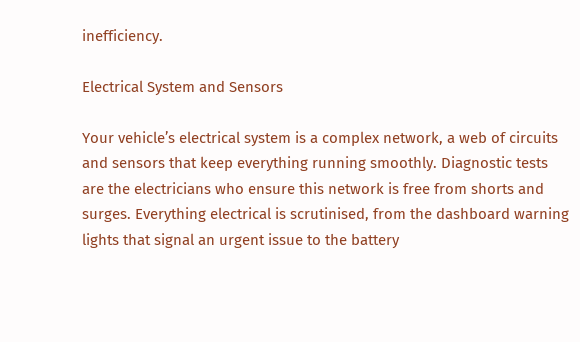inefficiency.

Electrical System and Sensors

Your vehicle’s electrical system is a complex network, a web of circuits and sensors that keep everything running smoothly. Diagnostic tests are the electricians who ensure this network is free from shorts and surges. Everything electrical is scrutinised, from the dashboard warning lights that signal an urgent issue to the battery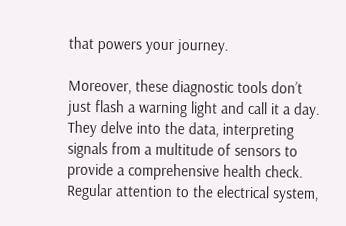that powers your journey.

Moreover, these diagnostic tools don’t just flash a warning light and call it a day. They delve into the data, interpreting signals from a multitude of sensors to provide a comprehensive health check. Regular attention to the electrical system,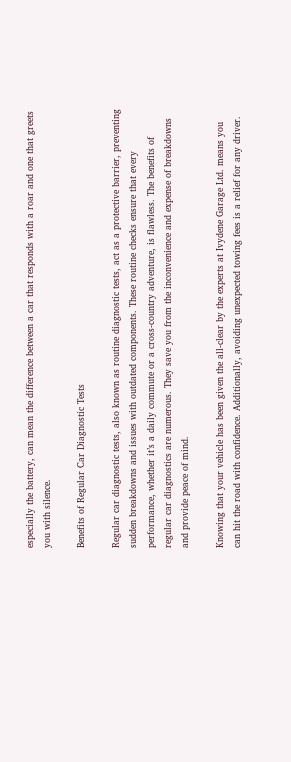especially the battery, can mean the difference between a car that responds with a roar and one that greets you with silence.

Benefits of Regular Car Diagnostic Tests

Regular car diagnostic tests, also known as routine diagnostic tests, act as a protective barrier, preventing sudden breakdowns and issues with outdated components. These routine checks ensure that every performance, whether it’s a daily commute or a cross-country adventure, is flawless. The benefits of regular car diagnostics are numerous. They save you from the inconvenience and expense of breakdowns and provide peace of mind.

Knowing that your vehicle has been given the all-clear by the experts at Ivydene Garage Ltd. means you can hit the road with confidence. Additionally, avoiding unexpected towing fees is a relief for any driver.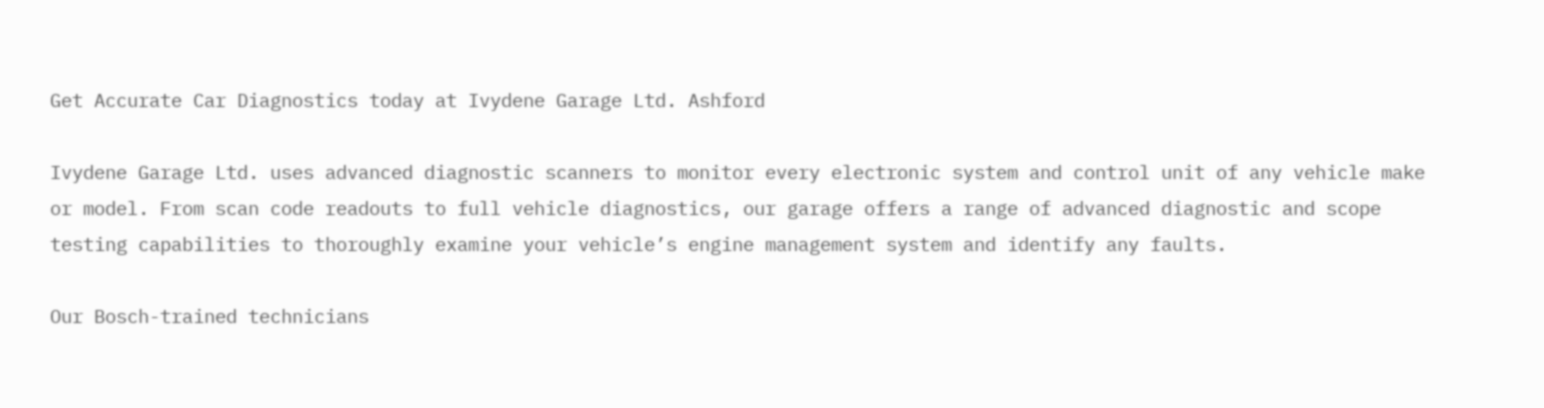Get Accurate Car Diagnostics today at Ivydene Garage Ltd. Ashford

Ivydene Garage Ltd. uses advanced diagnostic scanners to monitor every electronic system and control unit of any vehicle make or model. From scan code readouts to full vehicle diagnostics, our garage offers a range of advanced diagnostic and scope testing capabilities to thoroughly examine your vehicle’s engine management system and identify any faults.

Our Bosch-trained technicians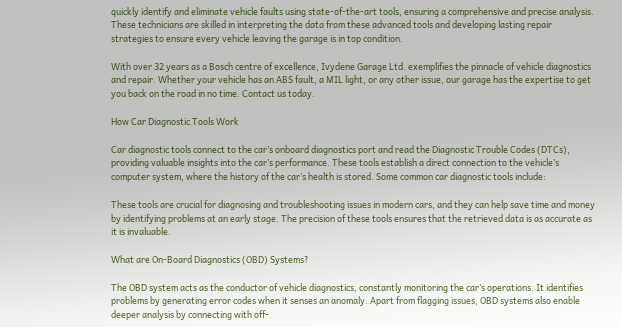quickly identify and eliminate vehicle faults using state-of-the-art tools, ensuring a comprehensive and precise analysis. These technicians are skilled in interpreting the data from these advanced tools and developing lasting repair strategies to ensure every vehicle leaving the garage is in top condition.

With over 32 years as a Bosch centre of excellence, Ivydene Garage Ltd. exemplifies the pinnacle of vehicle diagnostics and repair. Whether your vehicle has an ABS fault, a MIL light, or any other issue, our garage has the expertise to get you back on the road in no time. Contact us today.

How Car Diagnostic Tools Work

Car diagnostic tools connect to the car’s onboard diagnostics port and read the Diagnostic Trouble Codes (DTCs), providing valuable insights into the car’s performance. These tools establish a direct connection to the vehicle’s computer system, where the history of the car’s health is stored. Some common car diagnostic tools include:

These tools are crucial for diagnosing and troubleshooting issues in modern cars, and they can help save time and money by identifying problems at an early stage. The precision of these tools ensures that the retrieved data is as accurate as it is invaluable.

What are On-Board Diagnostics (OBD) Systems?

The OBD system acts as the conductor of vehicle diagnostics, constantly monitoring the car’s operations. It identifies problems by generating error codes when it senses an anomaly. Apart from flagging issues, OBD systems also enable deeper analysis by connecting with off-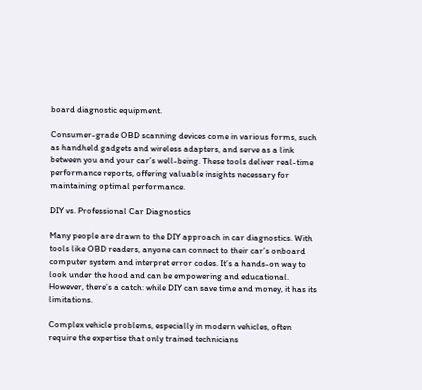board diagnostic equipment.

Consumer-grade OBD scanning devices come in various forms, such as handheld gadgets and wireless adapters, and serve as a link between you and your car’s well-being. These tools deliver real-time performance reports, offering valuable insights necessary for maintaining optimal performance.

DIY vs. Professional Car Diagnostics

Many people are drawn to the DIY approach in car diagnostics. With tools like OBD readers, anyone can connect to their car’s onboard computer system and interpret error codes. It’s a hands-on way to look under the hood and can be empowering and educational. However, there’s a catch: while DIY can save time and money, it has its limitations.

Complex vehicle problems, especially in modern vehicles, often require the expertise that only trained technicians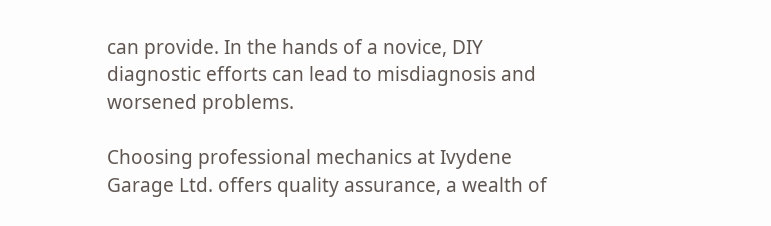can provide. In the hands of a novice, DIY diagnostic efforts can lead to misdiagnosis and worsened problems.

Choosing professional mechanics at Ivydene Garage Ltd. offers quality assurance, a wealth of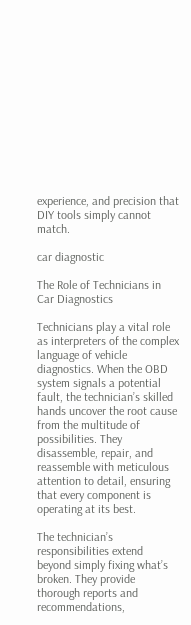experience, and precision that DIY tools simply cannot match.

car diagnostic

The Role of Technicians in Car Diagnostics

Technicians play a vital role as interpreters of the complex language of vehicle diagnostics. When the OBD system signals a potential fault, the technician’s skilled hands uncover the root cause from the multitude of possibilities. They disassemble, repair, and reassemble with meticulous attention to detail, ensuring that every component is operating at its best.

The technician’s responsibilities extend beyond simply fixing what’s broken. They provide thorough reports and recommendations,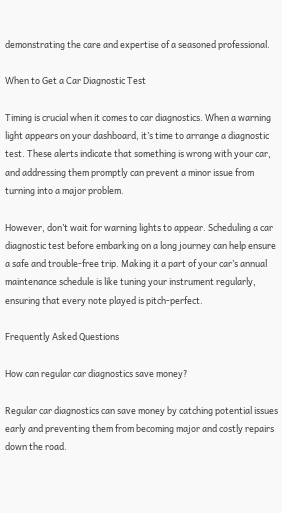demonstrating the care and expertise of a seasoned professional.

When to Get a Car Diagnostic Test

Timing is crucial when it comes to car diagnostics. When a warning light appears on your dashboard, it’s time to arrange a diagnostic test. These alerts indicate that something is wrong with your car, and addressing them promptly can prevent a minor issue from turning into a major problem.

However, don’t wait for warning lights to appear. Scheduling a car diagnostic test before embarking on a long journey can help ensure a safe and trouble-free trip. Making it a part of your car’s annual maintenance schedule is like tuning your instrument regularly, ensuring that every note played is pitch-perfect.

Frequently Asked Questions

How can regular car diagnostics save money?

Regular car diagnostics can save money by catching potential issues early and preventing them from becoming major and costly repairs down the road.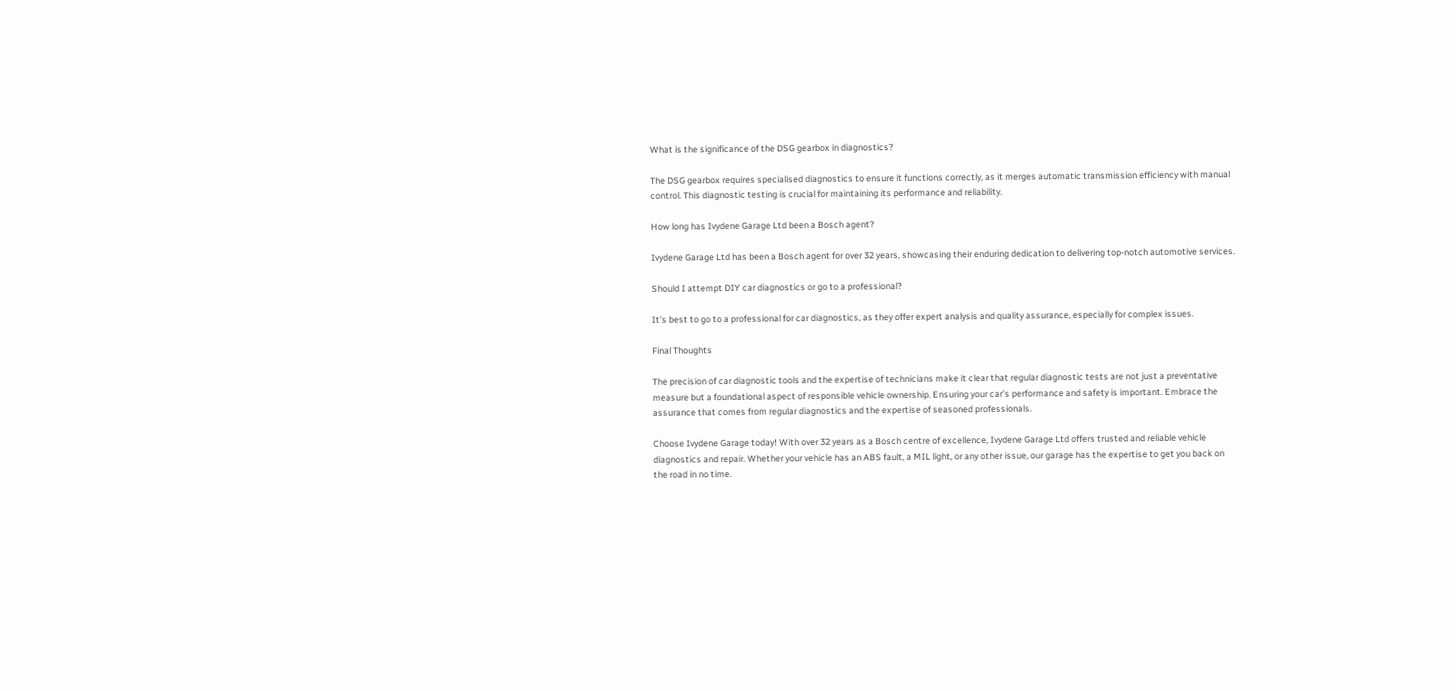What is the significance of the DSG gearbox in diagnostics?

The DSG gearbox requires specialised diagnostics to ensure it functions correctly, as it merges automatic transmission efficiency with manual control. This diagnostic testing is crucial for maintaining its performance and reliability.

How long has Ivydene Garage Ltd been a Bosch agent?

Ivydene Garage Ltd has been a Bosch agent for over 32 years, showcasing their enduring dedication to delivering top-notch automotive services.

Should I attempt DIY car diagnostics or go to a professional?

It’s best to go to a professional for car diagnostics, as they offer expert analysis and quality assurance, especially for complex issues.

Final Thoughts

The precision of car diagnostic tools and the expertise of technicians make it clear that regular diagnostic tests are not just a preventative measure but a foundational aspect of responsible vehicle ownership. Ensuring your car’s performance and safety is important. Embrace the assurance that comes from regular diagnostics and the expertise of seasoned professionals.

Choose Ivydene Garage today! With over 32 years as a Bosch centre of excellence, Ivydene Garage Ltd offers trusted and reliable vehicle diagnostics and repair. Whether your vehicle has an ABS fault, a MIL light, or any other issue, our garage has the expertise to get you back on the road in no time.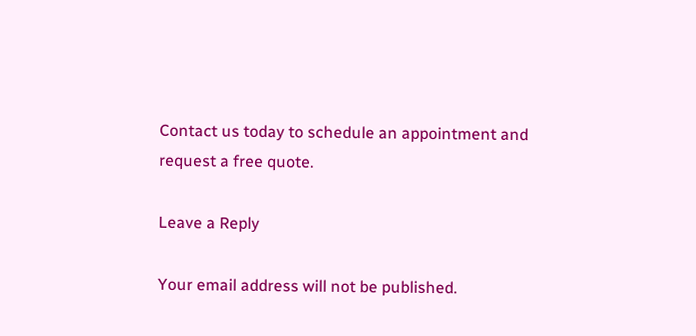Contact us today to schedule an appointment and request a free quote.

Leave a Reply

Your email address will not be published.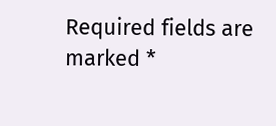Required fields are marked *